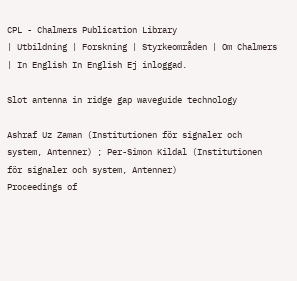CPL - Chalmers Publication Library
| Utbildning | Forskning | Styrkeområden | Om Chalmers | In English In English Ej inloggad.

Slot antenna in ridge gap waveguide technology

Ashraf Uz Zaman (Institutionen för signaler och system, Antenner) ; Per-Simon Kildal (Institutionen för signaler och system, Antenner)
Proceedings of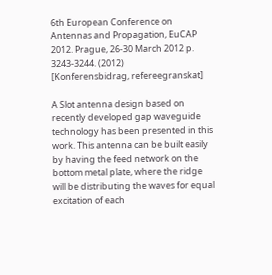6th European Conference on Antennas and Propagation, EuCAP 2012. Prague, 26-30 March 2012 p. 3243-3244. (2012)
[Konferensbidrag, refereegranskat]

A Slot antenna design based on recently developed gap waveguide technology has been presented in this work. This antenna can be built easily by having the feed network on the bottom metal plate, where the ridge will be distributing the waves for equal excitation of each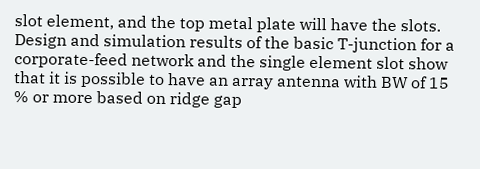slot element, and the top metal plate will have the slots. Design and simulation results of the basic T-junction for a corporate-feed network and the single element slot show that it is possible to have an array antenna with BW of 15 % or more based on ridge gap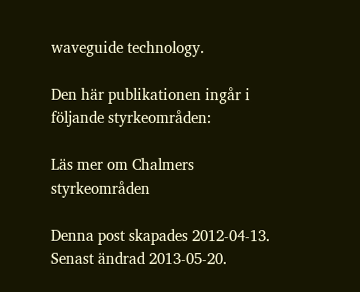waveguide technology.

Den här publikationen ingår i följande styrkeområden:

Läs mer om Chalmers styrkeområden

Denna post skapades 2012-04-13. Senast ändrad 2013-05-20.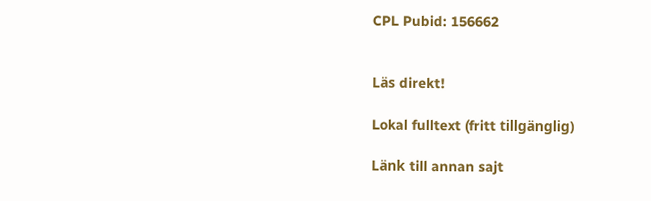CPL Pubid: 156662


Läs direkt!

Lokal fulltext (fritt tillgänglig)

Länk till annan sajt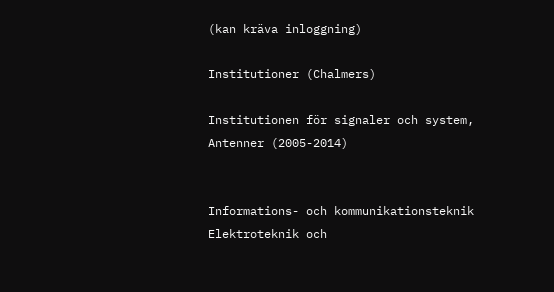(kan kräva inloggning)

Institutioner (Chalmers)

Institutionen för signaler och system, Antenner (2005-2014)


Informations- och kommunikationsteknik
Elektroteknik och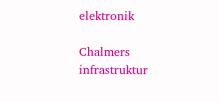elektronik

Chalmers infrastruktur